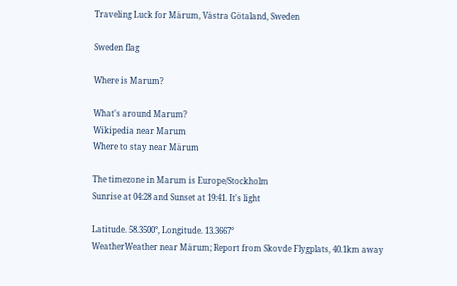Traveling Luck for Märum, Västra Götaland, Sweden

Sweden flag

Where is Marum?

What's around Marum?
Wikipedia near Marum
Where to stay near Märum

The timezone in Marum is Europe/Stockholm
Sunrise at 04:28 and Sunset at 19:41. It's light

Latitude. 58.3500°, Longitude. 13.3667°
WeatherWeather near Märum; Report from Skovde Flygplats, 40.1km away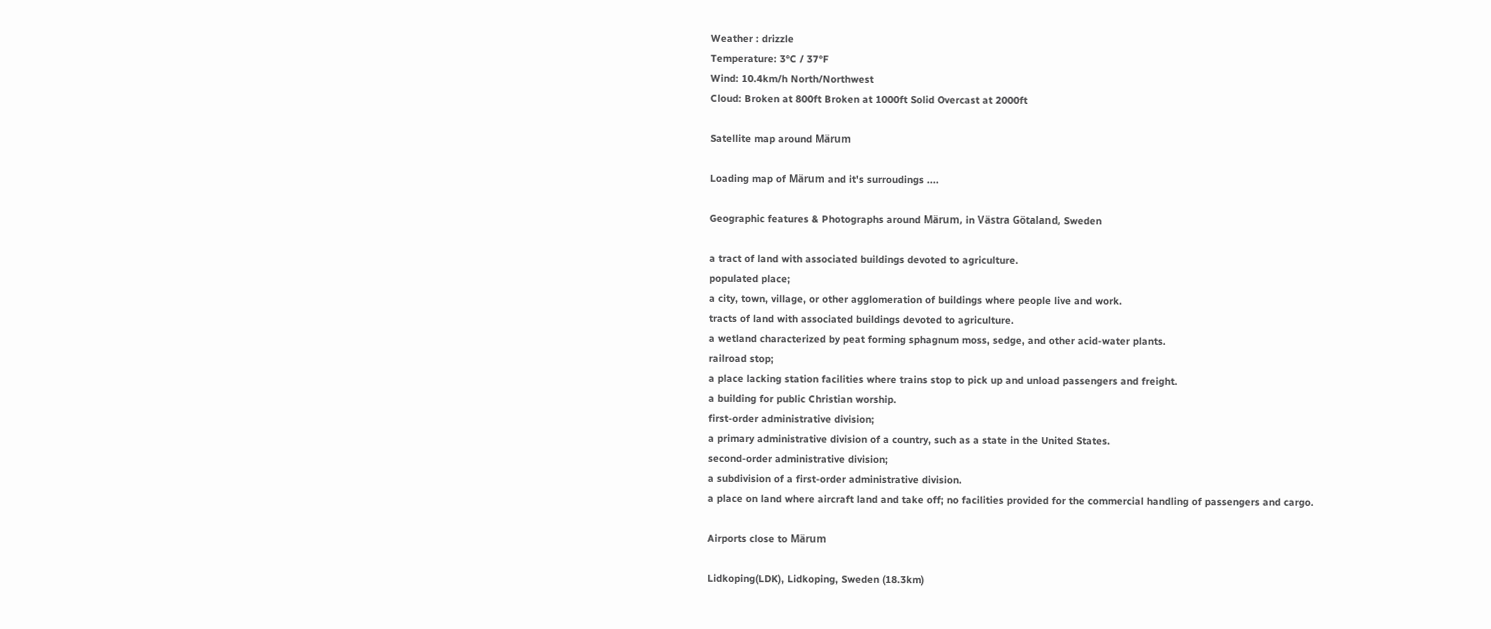Weather : drizzle
Temperature: 3°C / 37°F
Wind: 10.4km/h North/Northwest
Cloud: Broken at 800ft Broken at 1000ft Solid Overcast at 2000ft

Satellite map around Märum

Loading map of Märum and it's surroudings ....

Geographic features & Photographs around Märum, in Västra Götaland, Sweden

a tract of land with associated buildings devoted to agriculture.
populated place;
a city, town, village, or other agglomeration of buildings where people live and work.
tracts of land with associated buildings devoted to agriculture.
a wetland characterized by peat forming sphagnum moss, sedge, and other acid-water plants.
railroad stop;
a place lacking station facilities where trains stop to pick up and unload passengers and freight.
a building for public Christian worship.
first-order administrative division;
a primary administrative division of a country, such as a state in the United States.
second-order administrative division;
a subdivision of a first-order administrative division.
a place on land where aircraft land and take off; no facilities provided for the commercial handling of passengers and cargo.

Airports close to Märum

Lidkoping(LDK), Lidkoping, Sweden (18.3km)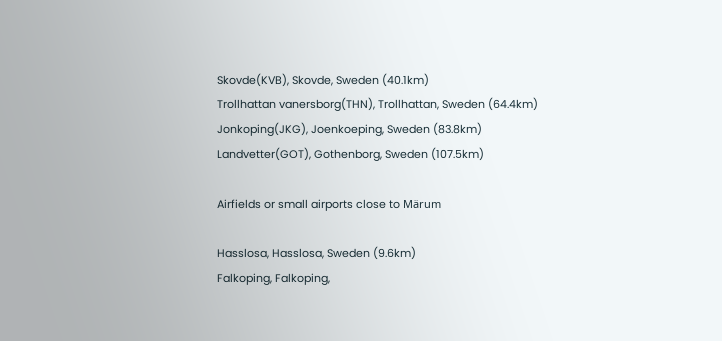Skovde(KVB), Skovde, Sweden (40.1km)
Trollhattan vanersborg(THN), Trollhattan, Sweden (64.4km)
Jonkoping(JKG), Joenkoeping, Sweden (83.8km)
Landvetter(GOT), Gothenborg, Sweden (107.5km)

Airfields or small airports close to Märum

Hasslosa, Hasslosa, Sweden (9.6km)
Falkoping, Falkoping,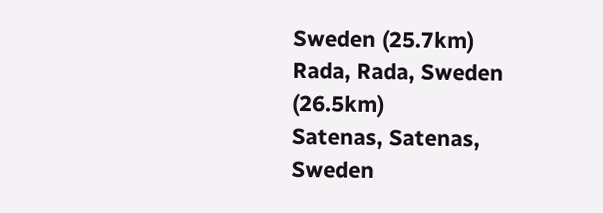Sweden (25.7km)
Rada, Rada, Sweden (26.5km)
Satenas, Satenas, Sweden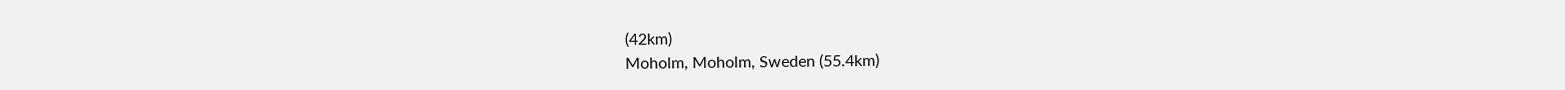(42km)
Moholm, Moholm, Sweden (55.4km)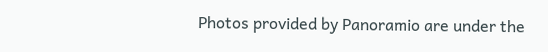Photos provided by Panoramio are under the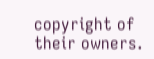copyright of their owners.